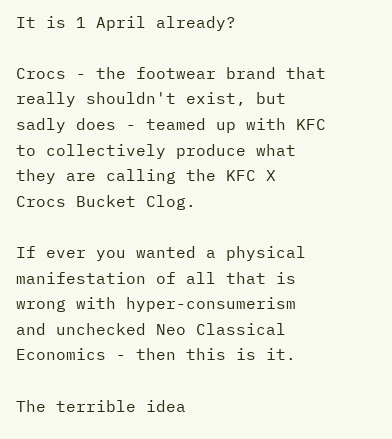It is 1 April already?

Crocs - the footwear brand that really shouldn't exist, but sadly does - teamed up with KFC to collectively produce what they are calling the KFC X Crocs Bucket Clog.

If ever you wanted a physical manifestation of all that is wrong with hyper-consumerism and unchecked Neo Classical Economics - then this is it.

The terrible idea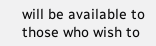will be available to those who wish to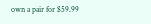own a pair for $59.99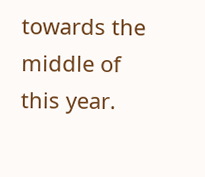towards the middle of this year.